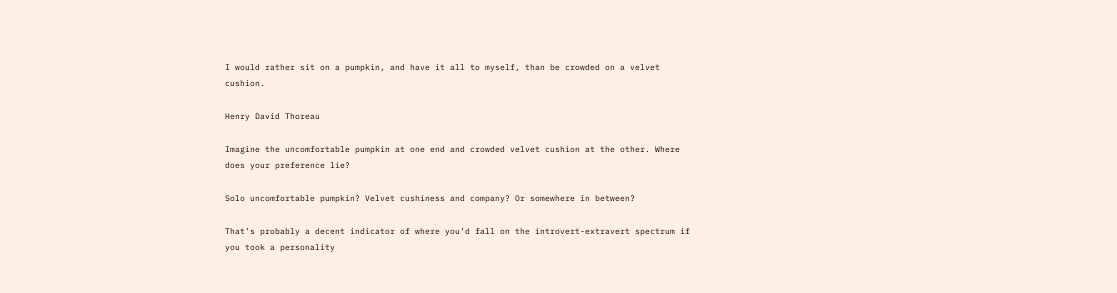I would rather sit on a pumpkin, and have it all to myself, than be crowded on a velvet cushion.

Henry David Thoreau

Imagine the uncomfortable pumpkin at one end and crowded velvet cushion at the other. Where does your preference lie?

Solo uncomfortable pumpkin? Velvet cushiness and company? Or somewhere in between?

That’s probably a decent indicator of where you’d fall on the introvert-extravert spectrum if you took a personality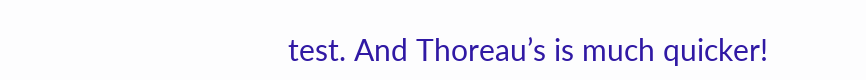test. And Thoreau’s is much quicker!